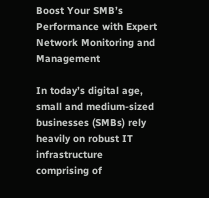Boost Your SMB’s Performance with Expert Network Monitoring and Management

In today’s digital age, small and medium-sized businesses (SMBs) rely heavily on robust IT infrastructure comprising of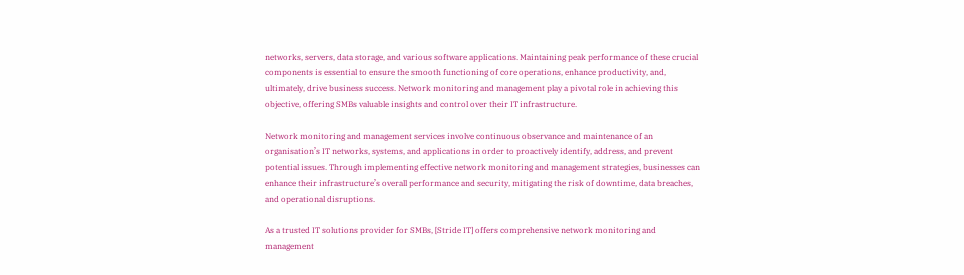networks, servers, data storage, and various software applications. Maintaining peak performance of these crucial components is essential to ensure the smooth functioning of core operations, enhance productivity, and, ultimately, drive business success. Network monitoring and management play a pivotal role in achieving this objective, offering SMBs valuable insights and control over their IT infrastructure.

Network monitoring and management services involve continuous observance and maintenance of an organisation’s IT networks, systems, and applications in order to proactively identify, address, and prevent potential issues. Through implementing effective network monitoring and management strategies, businesses can enhance their infrastructure’s overall performance and security, mitigating the risk of downtime, data breaches, and operational disruptions.

As a trusted IT solutions provider for SMBs, [Stride IT] offers comprehensive network monitoring and management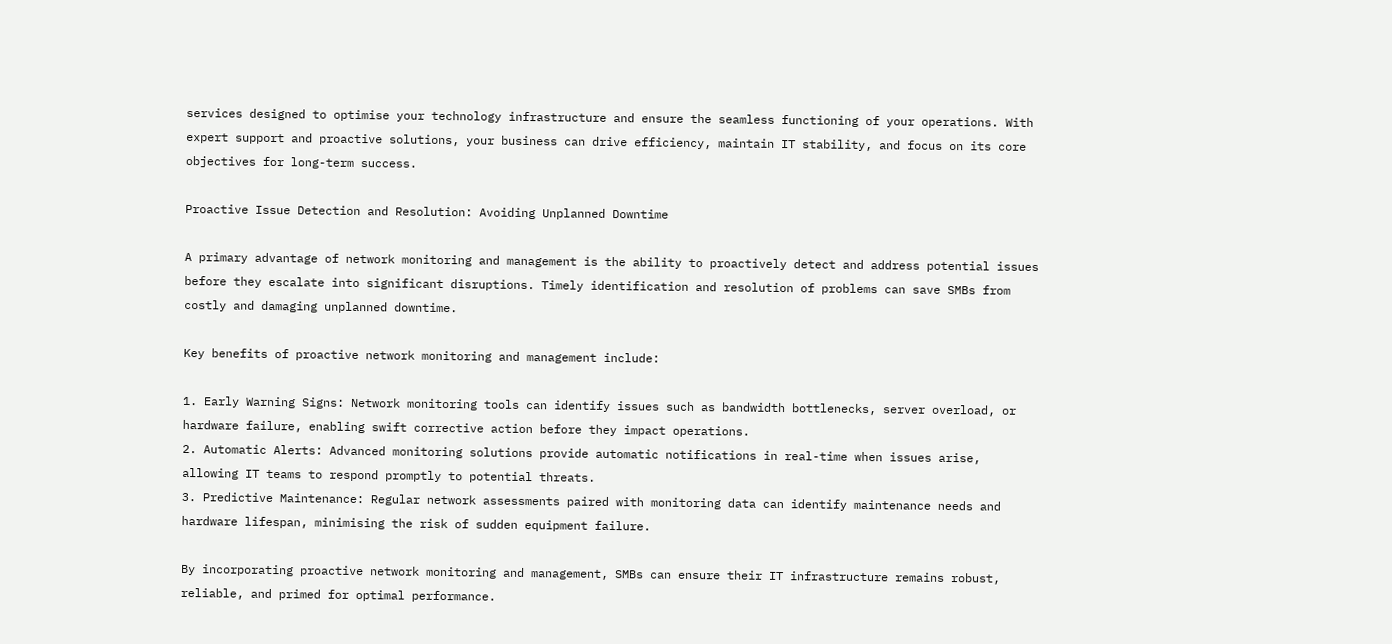services designed to optimise your technology infrastructure and ensure the seamless functioning of your operations. With expert support and proactive solutions, your business can drive efficiency, maintain IT stability, and focus on its core objectives for long-term success.

Proactive Issue Detection and Resolution: Avoiding Unplanned Downtime

A primary advantage of network monitoring and management is the ability to proactively detect and address potential issues before they escalate into significant disruptions. Timely identification and resolution of problems can save SMBs from costly and damaging unplanned downtime.

Key benefits of proactive network monitoring and management include:

1. Early Warning Signs: Network monitoring tools can identify issues such as bandwidth bottlenecks, server overload, or hardware failure, enabling swift corrective action before they impact operations.
2. Automatic Alerts: Advanced monitoring solutions provide automatic notifications in real-time when issues arise, allowing IT teams to respond promptly to potential threats.
3. Predictive Maintenance: Regular network assessments paired with monitoring data can identify maintenance needs and hardware lifespan, minimising the risk of sudden equipment failure.

By incorporating proactive network monitoring and management, SMBs can ensure their IT infrastructure remains robust, reliable, and primed for optimal performance.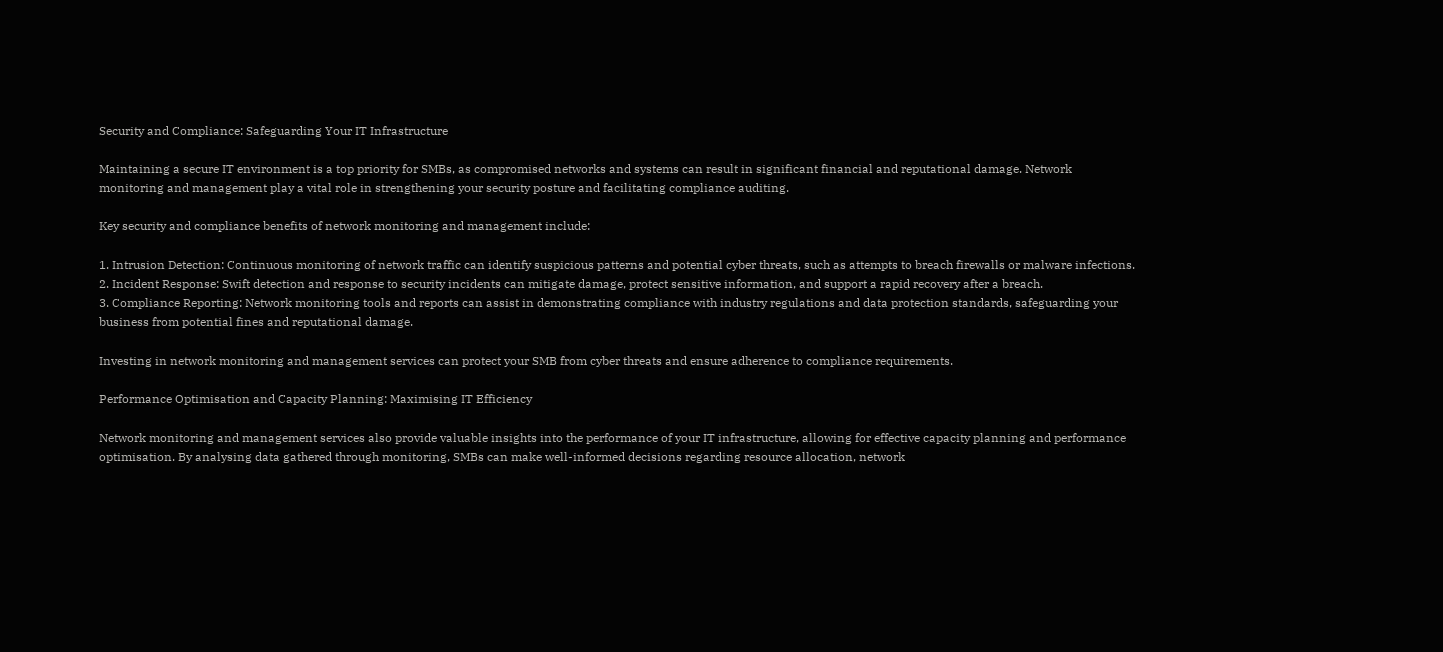Security and Compliance: Safeguarding Your IT Infrastructure

Maintaining a secure IT environment is a top priority for SMBs, as compromised networks and systems can result in significant financial and reputational damage. Network monitoring and management play a vital role in strengthening your security posture and facilitating compliance auditing.

Key security and compliance benefits of network monitoring and management include:

1. Intrusion Detection: Continuous monitoring of network traffic can identify suspicious patterns and potential cyber threats, such as attempts to breach firewalls or malware infections.
2. Incident Response: Swift detection and response to security incidents can mitigate damage, protect sensitive information, and support a rapid recovery after a breach.
3. Compliance Reporting: Network monitoring tools and reports can assist in demonstrating compliance with industry regulations and data protection standards, safeguarding your business from potential fines and reputational damage.

Investing in network monitoring and management services can protect your SMB from cyber threats and ensure adherence to compliance requirements.

Performance Optimisation and Capacity Planning: Maximising IT Efficiency

Network monitoring and management services also provide valuable insights into the performance of your IT infrastructure, allowing for effective capacity planning and performance optimisation. By analysing data gathered through monitoring, SMBs can make well-informed decisions regarding resource allocation, network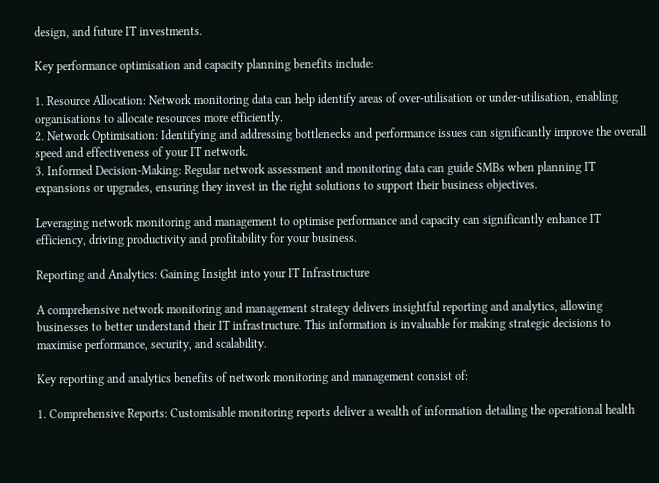design, and future IT investments.

Key performance optimisation and capacity planning benefits include:

1. Resource Allocation: Network monitoring data can help identify areas of over-utilisation or under-utilisation, enabling organisations to allocate resources more efficiently.
2. Network Optimisation: Identifying and addressing bottlenecks and performance issues can significantly improve the overall speed and effectiveness of your IT network.
3. Informed Decision-Making: Regular network assessment and monitoring data can guide SMBs when planning IT expansions or upgrades, ensuring they invest in the right solutions to support their business objectives.

Leveraging network monitoring and management to optimise performance and capacity can significantly enhance IT efficiency, driving productivity and profitability for your business.

Reporting and Analytics: Gaining Insight into your IT Infrastructure

A comprehensive network monitoring and management strategy delivers insightful reporting and analytics, allowing businesses to better understand their IT infrastructure. This information is invaluable for making strategic decisions to maximise performance, security, and scalability.

Key reporting and analytics benefits of network monitoring and management consist of:

1. Comprehensive Reports: Customisable monitoring reports deliver a wealth of information detailing the operational health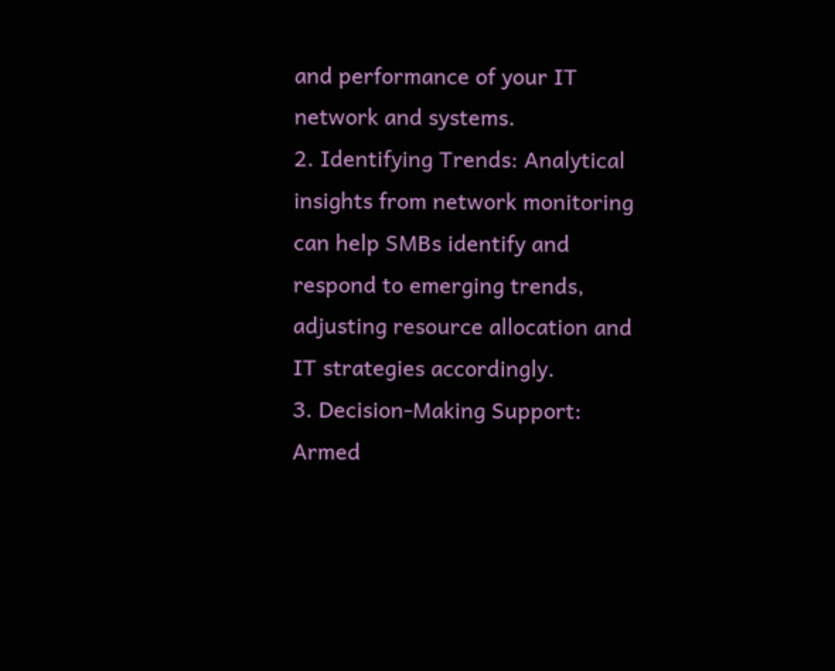and performance of your IT network and systems.
2. Identifying Trends: Analytical insights from network monitoring can help SMBs identify and respond to emerging trends, adjusting resource allocation and IT strategies accordingly.
3. Decision-Making Support: Armed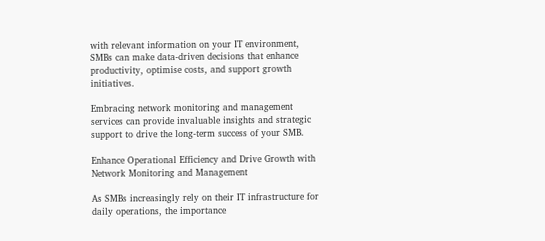with relevant information on your IT environment, SMBs can make data-driven decisions that enhance productivity, optimise costs, and support growth initiatives.

Embracing network monitoring and management services can provide invaluable insights and strategic support to drive the long-term success of your SMB.

Enhance Operational Efficiency and Drive Growth with Network Monitoring and Management

As SMBs increasingly rely on their IT infrastructure for daily operations, the importance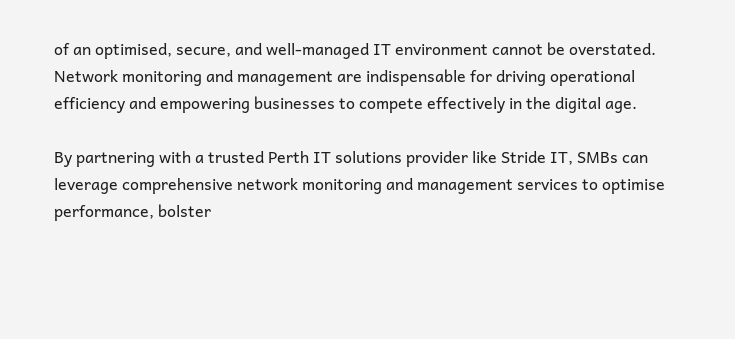of an optimised, secure, and well-managed IT environment cannot be overstated. Network monitoring and management are indispensable for driving operational efficiency and empowering businesses to compete effectively in the digital age.

By partnering with a trusted Perth IT solutions provider like Stride IT, SMBs can leverage comprehensive network monitoring and management services to optimise performance, bolster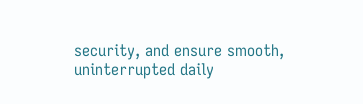security, and ensure smooth, uninterrupted daily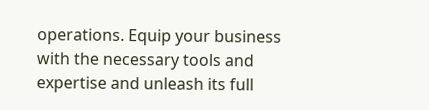operations. Equip your business with the necessary tools and expertise and unleash its full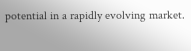potential in a rapidly evolving market.